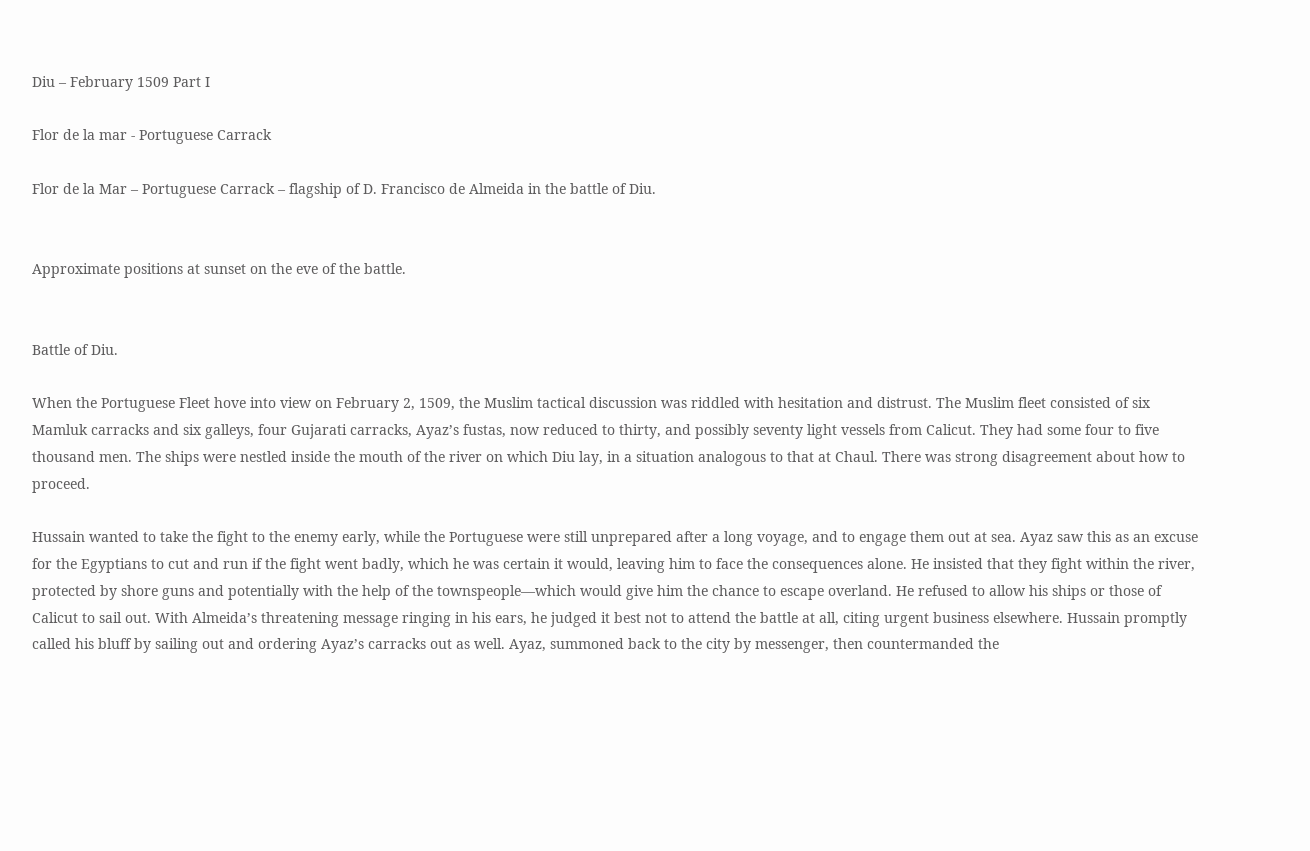Diu – February 1509 Part I

Flor de la mar - Portuguese Carrack

Flor de la Mar – Portuguese Carrack – flagship of D. Francisco de Almeida in the battle of Diu.


Approximate positions at sunset on the eve of the battle.


Battle of Diu.

When the Portuguese Fleet hove into view on February 2, 1509, the Muslim tactical discussion was riddled with hesitation and distrust. The Muslim fleet consisted of six Mamluk carracks and six galleys, four Gujarati carracks, Ayaz’s fustas, now reduced to thirty, and possibly seventy light vessels from Calicut. They had some four to five thousand men. The ships were nestled inside the mouth of the river on which Diu lay, in a situation analogous to that at Chaul. There was strong disagreement about how to proceed.

Hussain wanted to take the fight to the enemy early, while the Portuguese were still unprepared after a long voyage, and to engage them out at sea. Ayaz saw this as an excuse for the Egyptians to cut and run if the fight went badly, which he was certain it would, leaving him to face the consequences alone. He insisted that they fight within the river, protected by shore guns and potentially with the help of the townspeople—which would give him the chance to escape overland. He refused to allow his ships or those of Calicut to sail out. With Almeida’s threatening message ringing in his ears, he judged it best not to attend the battle at all, citing urgent business elsewhere. Hussain promptly called his bluff by sailing out and ordering Ayaz’s carracks out as well. Ayaz, summoned back to the city by messenger, then countermanded the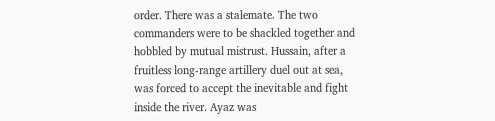order. There was a stalemate. The two commanders were to be shackled together and hobbled by mutual mistrust. Hussain, after a fruitless long-range artillery duel out at sea, was forced to accept the inevitable and fight inside the river. Ayaz was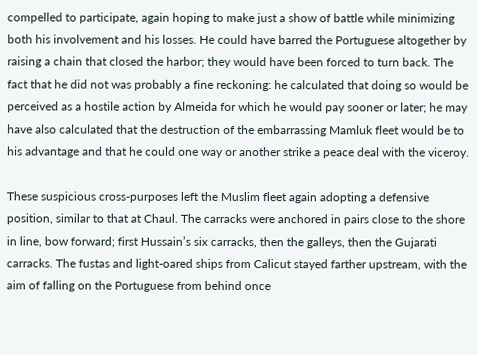compelled to participate, again hoping to make just a show of battle while minimizing both his involvement and his losses. He could have barred the Portuguese altogether by raising a chain that closed the harbor; they would have been forced to turn back. The fact that he did not was probably a fine reckoning: he calculated that doing so would be perceived as a hostile action by Almeida for which he would pay sooner or later; he may have also calculated that the destruction of the embarrassing Mamluk fleet would be to his advantage and that he could one way or another strike a peace deal with the viceroy.

These suspicious cross-purposes left the Muslim fleet again adopting a defensive position, similar to that at Chaul. The carracks were anchored in pairs close to the shore in line, bow forward; first Hussain’s six carracks, then the galleys, then the Gujarati carracks. The fustas and light-oared ships from Calicut stayed farther upstream, with the aim of falling on the Portuguese from behind once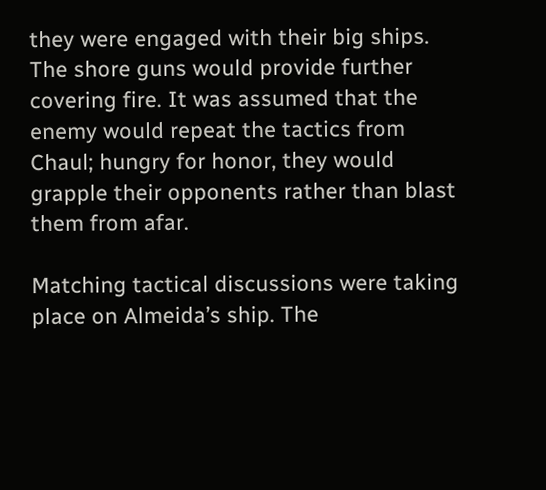they were engaged with their big ships. The shore guns would provide further covering fire. It was assumed that the enemy would repeat the tactics from Chaul; hungry for honor, they would grapple their opponents rather than blast them from afar.

Matching tactical discussions were taking place on Almeida’s ship. The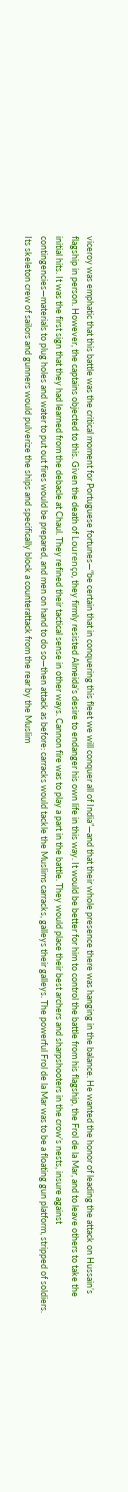viceroy was emphatic that this battle was the critical moment for Portuguese fortunes—“be certain that in conquering this fleet we will conquer all of India”—and that their whole presence there was hanging in the balance. He wanted the honor of leading the attack on Hussain’s flagship in person. However, the captains objected to this. Given the death of Lourenço, they firmly resisted Almeida’s desire to endanger his own life in this way. It would be better for him to control the battle from his flagship, the Frol de la Mar, and to leave others to take the initial hits. It was the first sign that they had learned from the debacle at Chaul. They refined their tactical sense in other ways. Cannon fire was to play a part in the battle. They would place their best archers and sharpshooters in the crow’s nests, insure against contingencies—materials to plug holes and water to put out fires would be prepared, and men on hand to do so—then attack as before: carracks would tackle the Muslims carracks, galleys their galleys. The powerful Frol de la Mar was to be a floating gun platform, stripped of soldiers. Its skeleton crew of sailors and gunners would pulverize the ships and specifically block a counterattack from the rear by the Muslim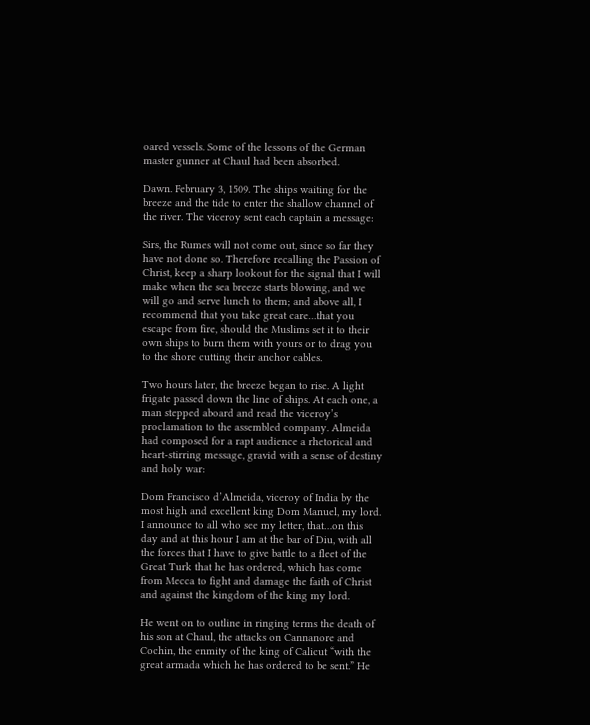oared vessels. Some of the lessons of the German master gunner at Chaul had been absorbed.

Dawn. February 3, 1509. The ships waiting for the breeze and the tide to enter the shallow channel of the river. The viceroy sent each captain a message:

Sirs, the Rumes will not come out, since so far they have not done so. Therefore recalling the Passion of Christ, keep a sharp lookout for the signal that I will make when the sea breeze starts blowing, and we will go and serve lunch to them; and above all, I recommend that you take great care…that you escape from fire, should the Muslims set it to their own ships to burn them with yours or to drag you to the shore cutting their anchor cables.

Two hours later, the breeze began to rise. A light frigate passed down the line of ships. At each one, a man stepped aboard and read the viceroy’s proclamation to the assembled company. Almeida had composed for a rapt audience a rhetorical and heart-stirring message, gravid with a sense of destiny and holy war:

Dom Francisco d’Almeida, viceroy of India by the most high and excellent king Dom Manuel, my lord. I announce to all who see my letter, that…on this day and at this hour I am at the bar of Diu, with all the forces that I have to give battle to a fleet of the Great Turk that he has ordered, which has come from Mecca to fight and damage the faith of Christ and against the kingdom of the king my lord.

He went on to outline in ringing terms the death of his son at Chaul, the attacks on Cannanore and Cochin, the enmity of the king of Calicut “with the great armada which he has ordered to be sent.” He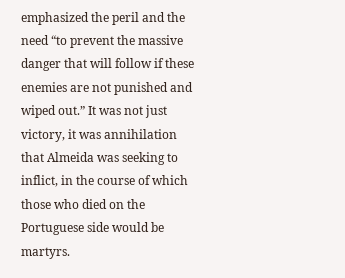emphasized the peril and the need “to prevent the massive danger that will follow if these enemies are not punished and wiped out.” It was not just victory, it was annihilation that Almeida was seeking to inflict, in the course of which those who died on the Portuguese side would be martyrs.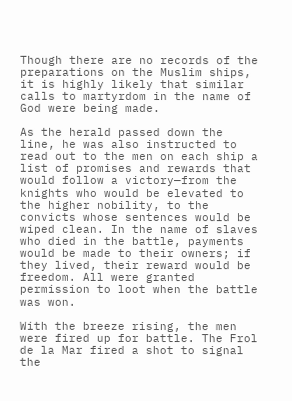Though there are no records of the preparations on the Muslim ships, it is highly likely that similar calls to martyrdom in the name of God were being made.

As the herald passed down the line, he was also instructed to read out to the men on each ship a list of promises and rewards that would follow a victory—from the knights who would be elevated to the higher nobility, to the convicts whose sentences would be wiped clean. In the name of slaves who died in the battle, payments would be made to their owners; if they lived, their reward would be freedom. All were granted permission to loot when the battle was won.

With the breeze rising, the men were fired up for battle. The Frol de la Mar fired a shot to signal the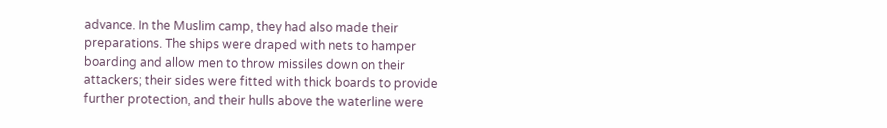advance. In the Muslim camp, they had also made their preparations. The ships were draped with nets to hamper boarding and allow men to throw missiles down on their attackers; their sides were fitted with thick boards to provide further protection, and their hulls above the waterline were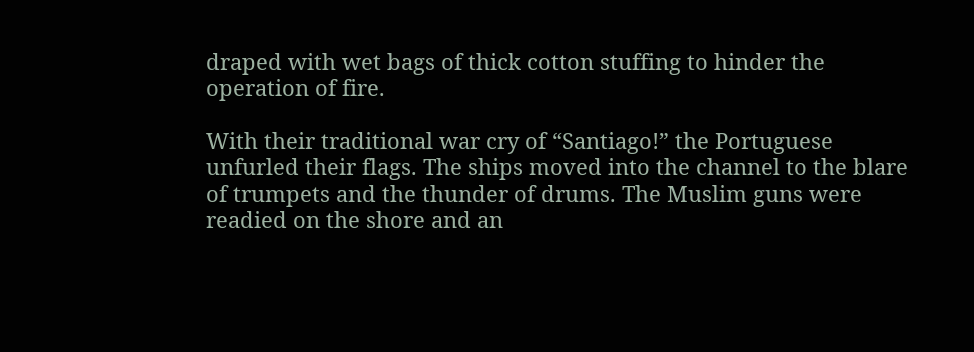draped with wet bags of thick cotton stuffing to hinder the operation of fire.

With their traditional war cry of “Santiago!” the Portuguese unfurled their flags. The ships moved into the channel to the blare of trumpets and the thunder of drums. The Muslim guns were readied on the shore and an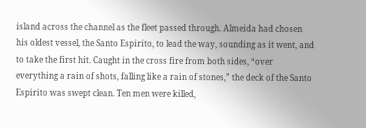island across the channel as the fleet passed through. Almeida had chosen his oldest vessel, the Santo Espirito, to lead the way, sounding as it went, and to take the first hit. Caught in the cross fire from both sides, “over everything a rain of shots, falling like a rain of stones,” the deck of the Santo Espirito was swept clean. Ten men were killed,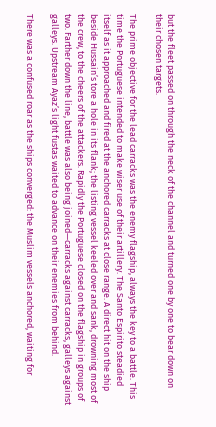but the fleet passed on through the neck of the channel and turned one by one to bear down on their chosen targets.

The prime objective for the lead carracks was the enemy flagship, always the key to a battle. This time the Portuguese intended to make wiser use of their artillery. The Santo Espirito steadied itself as it approached and fired at the anchored carracks at close range. A direct hit on the ship beside Hussain’s tore a hole in its flank; the listing vessel keeled over and sank, drowning most of the crew, to the cheers of the attackers. Rapidly the Portuguese closed on the flagship in groups of two. Farther down the line, battle was also being joined—carracks against carracks, galleys against galleys. Upstream Ayaz’s light fustas waited to advance on their enemies from behind.

There was a confused roar as the ships converged: the Muslim vessels anchored, waiting for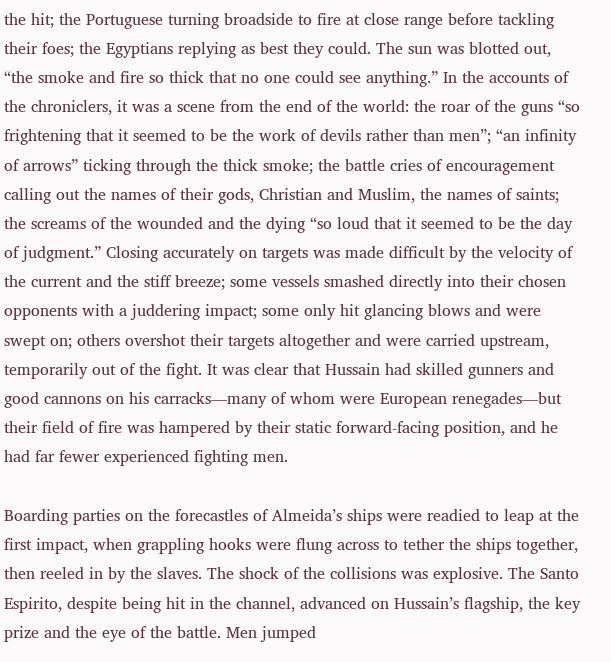the hit; the Portuguese turning broadside to fire at close range before tackling their foes; the Egyptians replying as best they could. The sun was blotted out, “the smoke and fire so thick that no one could see anything.” In the accounts of the chroniclers, it was a scene from the end of the world: the roar of the guns “so frightening that it seemed to be the work of devils rather than men”; “an infinity of arrows” ticking through the thick smoke; the battle cries of encouragement calling out the names of their gods, Christian and Muslim, the names of saints; the screams of the wounded and the dying “so loud that it seemed to be the day of judgment.” Closing accurately on targets was made difficult by the velocity of the current and the stiff breeze; some vessels smashed directly into their chosen opponents with a juddering impact; some only hit glancing blows and were swept on; others overshot their targets altogether and were carried upstream, temporarily out of the fight. It was clear that Hussain had skilled gunners and good cannons on his carracks—many of whom were European renegades—but their field of fire was hampered by their static forward-facing position, and he had far fewer experienced fighting men.

Boarding parties on the forecastles of Almeida’s ships were readied to leap at the first impact, when grappling hooks were flung across to tether the ships together, then reeled in by the slaves. The shock of the collisions was explosive. The Santo Espirito, despite being hit in the channel, advanced on Hussain’s flagship, the key prize and the eye of the battle. Men jumped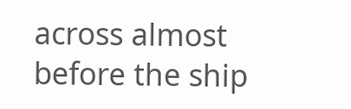across almost before the ship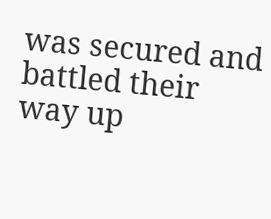was secured and battled their way up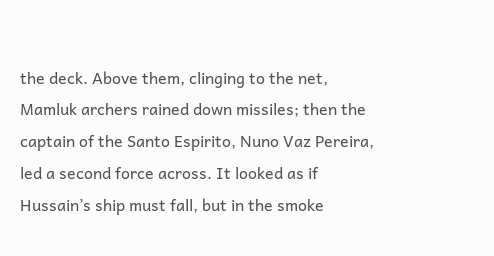the deck. Above them, clinging to the net, Mamluk archers rained down missiles; then the captain of the Santo Espirito, Nuno Vaz Pereira, led a second force across. It looked as if Hussain’s ship must fall, but in the smoke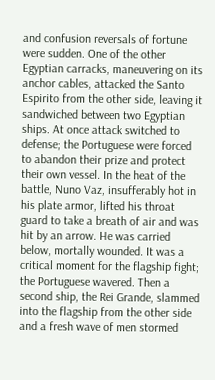and confusion reversals of fortune were sudden. One of the other Egyptian carracks, maneuvering on its anchor cables, attacked the Santo Espirito from the other side, leaving it sandwiched between two Egyptian ships. At once attack switched to defense; the Portuguese were forced to abandon their prize and protect their own vessel. In the heat of the battle, Nuno Vaz, insufferably hot in his plate armor, lifted his throat guard to take a breath of air and was hit by an arrow. He was carried below, mortally wounded. It was a critical moment for the flagship fight; the Portuguese wavered. Then a second ship, the Rei Grande, slammed into the flagship from the other side and a fresh wave of men stormed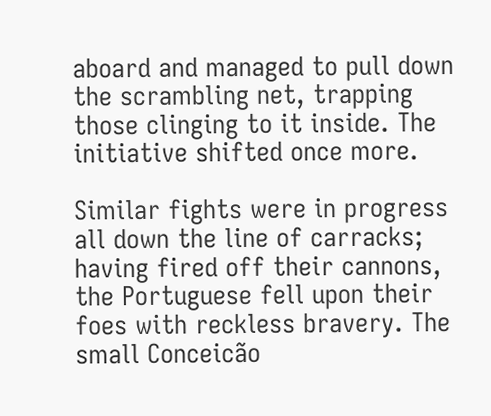aboard and managed to pull down the scrambling net, trapping those clinging to it inside. The initiative shifted once more.

Similar fights were in progress all down the line of carracks; having fired off their cannons, the Portuguese fell upon their foes with reckless bravery. The small Conceicão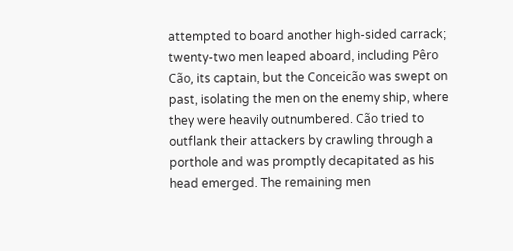attempted to board another high-sided carrack; twenty-two men leaped aboard, including Pêro Cão, its captain, but the Conceicão was swept on past, isolating the men on the enemy ship, where they were heavily outnumbered. Cão tried to outflank their attackers by crawling through a porthole and was promptly decapitated as his head emerged. The remaining men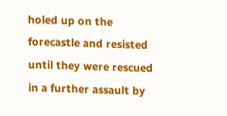holed up on the forecastle and resisted until they were rescued in a further assault by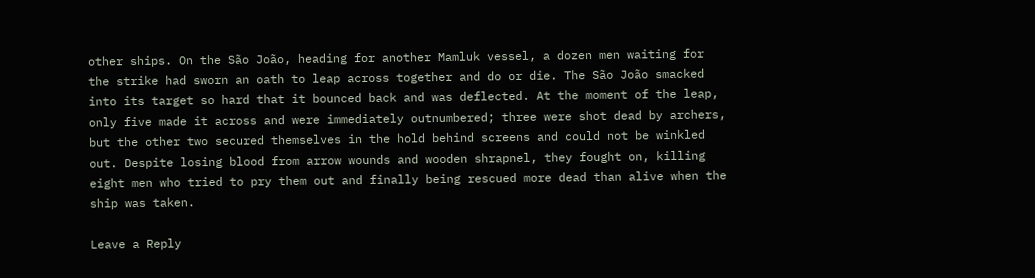other ships. On the São João, heading for another Mamluk vessel, a dozen men waiting for the strike had sworn an oath to leap across together and do or die. The São João smacked into its target so hard that it bounced back and was deflected. At the moment of the leap, only five made it across and were immediately outnumbered; three were shot dead by archers, but the other two secured themselves in the hold behind screens and could not be winkled out. Despite losing blood from arrow wounds and wooden shrapnel, they fought on, killing eight men who tried to pry them out and finally being rescued more dead than alive when the ship was taken.

Leave a Reply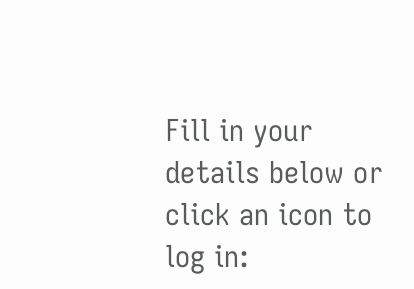Fill in your details below or click an icon to log in: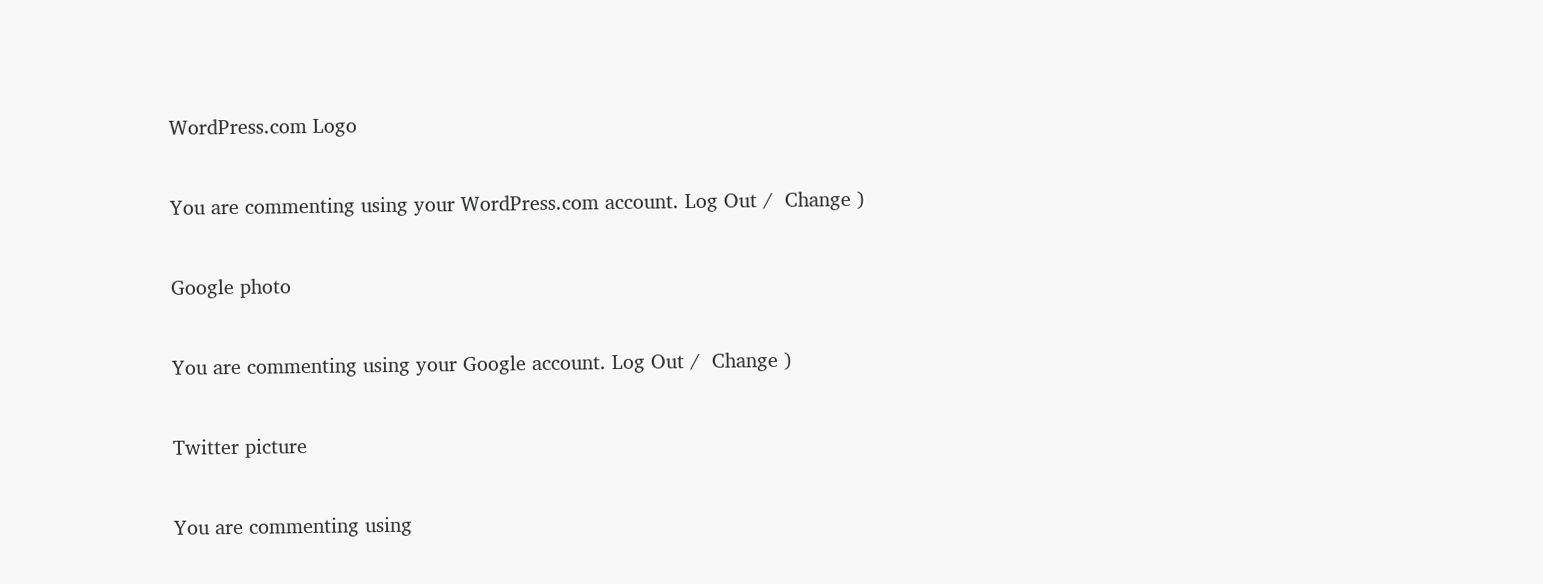WordPress.com Logo

You are commenting using your WordPress.com account. Log Out /  Change )

Google photo

You are commenting using your Google account. Log Out /  Change )

Twitter picture

You are commenting using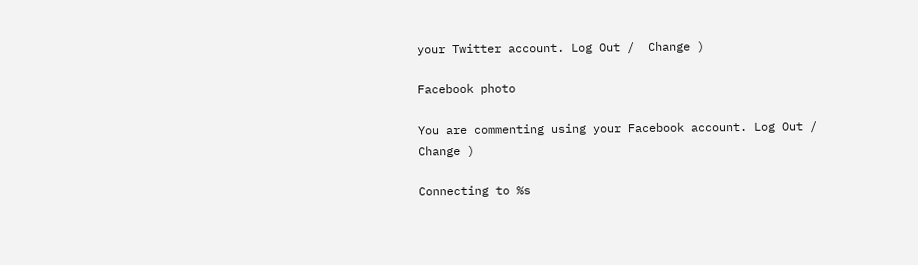your Twitter account. Log Out /  Change )

Facebook photo

You are commenting using your Facebook account. Log Out /  Change )

Connecting to %s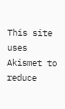This site uses Akismet to reduce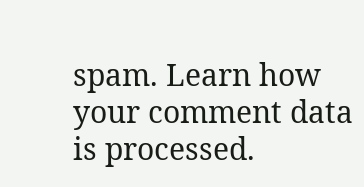spam. Learn how your comment data is processed.